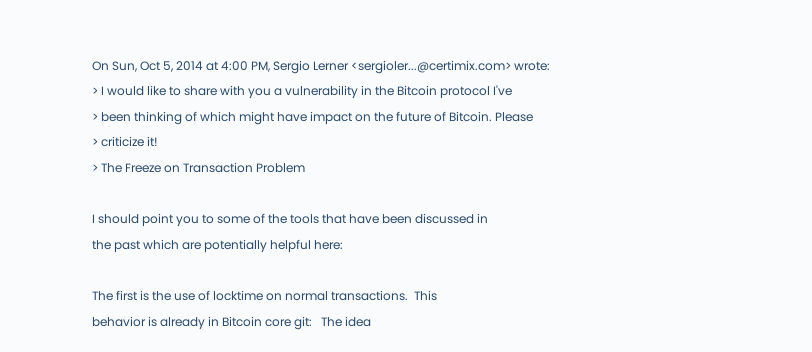On Sun, Oct 5, 2014 at 4:00 PM, Sergio Lerner <sergioler...@certimix.com> wrote:
> I would like to share with you a vulnerability in the Bitcoin protocol I've
> been thinking of which might have impact on the future of Bitcoin. Please
> criticize it!
> The Freeze on Transaction Problem

I should point you to some of the tools that have been discussed in
the past which are potentially helpful here:

The first is the use of locktime on normal transactions.  This
behavior is already in Bitcoin core git:   The idea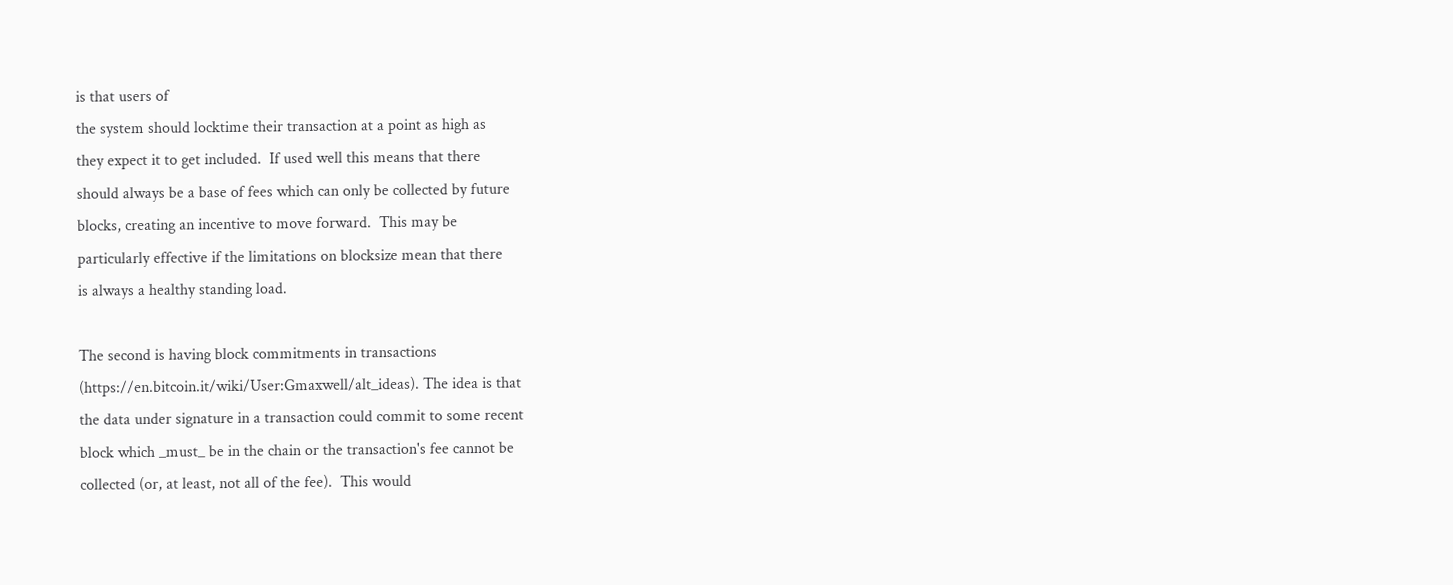is that users of
the system should locktime their transaction at a point as high as
they expect it to get included.  If used well this means that there
should always be a base of fees which can only be collected by future
blocks, creating an incentive to move forward.  This may be
particularly effective if the limitations on blocksize mean that there
is always a healthy standing load.

The second is having block commitments in transactions
(https://en.bitcoin.it/wiki/User:Gmaxwell/alt_ideas). The idea is that
the data under signature in a transaction could commit to some recent
block which _must_ be in the chain or the transaction's fee cannot be
collected (or, at least, not all of the fee).  This would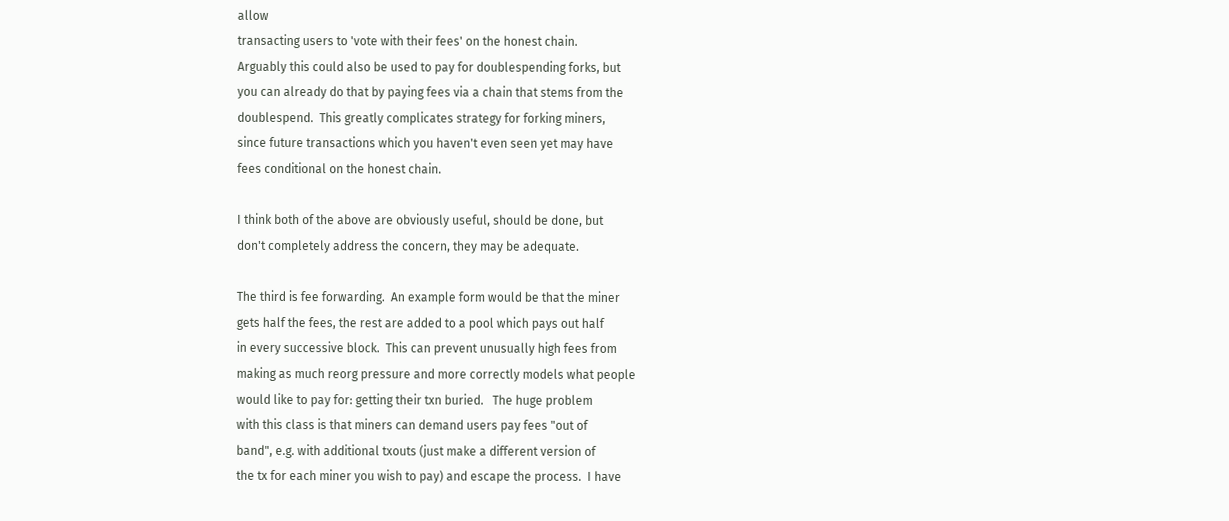allow
transacting users to 'vote with their fees' on the honest chain.
Arguably this could also be used to pay for doublespending forks, but
you can already do that by paying fees via a chain that stems from the
doublespend.  This greatly complicates strategy for forking miners,
since future transactions which you haven't even seen yet may have
fees conditional on the honest chain.

I think both of the above are obviously useful, should be done, but
don't completely address the concern, they may be adequate.

The third is fee forwarding.  An example form would be that the miner
gets half the fees, the rest are added to a pool which pays out half
in every successive block.  This can prevent unusually high fees from
making as much reorg pressure and more correctly models what people
would like to pay for: getting their txn buried.   The huge problem
with this class is that miners can demand users pay fees "out of
band", e.g. with additional txouts (just make a different version of
the tx for each miner you wish to pay) and escape the process.  I have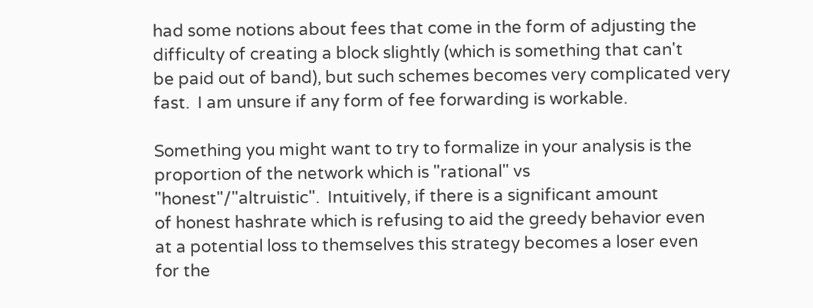had some notions about fees that come in the form of adjusting the
difficulty of creating a block slightly (which is something that can't
be paid out of band), but such schemes becomes very complicated very
fast.  I am unsure if any form of fee forwarding is workable.

Something you might want to try to formalize in your analysis is the
proportion of the network which is "rational" vs
"honest"/"altruistic".  Intuitively, if there is a significant amount
of honest hashrate which is refusing to aid the greedy behavior even
at a potential loss to themselves this strategy becomes a loser even
for the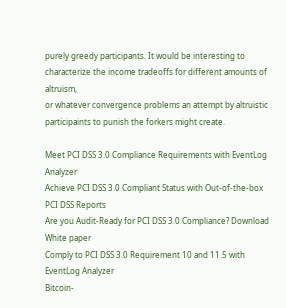purely greedy participants. It would be interesting to
characterize the income tradeoffs for different amounts of altruism,
or whatever convergence problems an attempt by altruistic
participaints to punish the forkers might create.

Meet PCI DSS 3.0 Compliance Requirements with EventLog Analyzer
Achieve PCI DSS 3.0 Compliant Status with Out-of-the-box PCI DSS Reports
Are you Audit-Ready for PCI DSS 3.0 Compliance? Download White paper
Comply to PCI DSS 3.0 Requirement 10 and 11.5 with EventLog Analyzer
Bitcoin-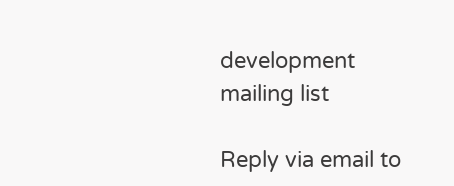development mailing list

Reply via email to